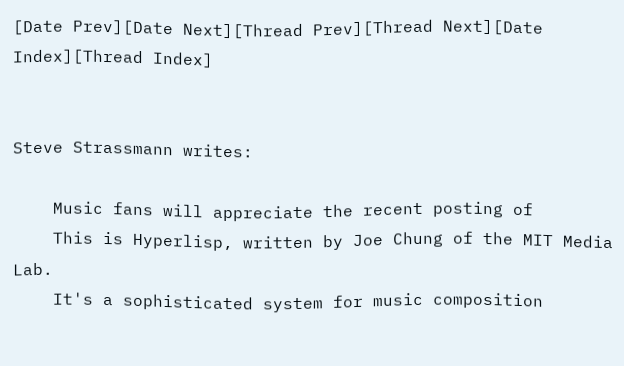[Date Prev][Date Next][Thread Prev][Thread Next][Date Index][Thread Index]


Steve Strassmann writes:

    Music fans will appreciate the recent posting of
    This is Hyperlisp, written by Joe Chung of the MIT Media Lab.
    It's a sophisticated system for music composition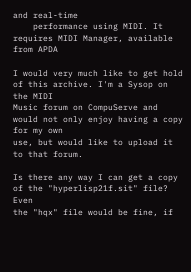and real-time
    performance using MIDI. It requires MIDI Manager, available from APDA

I would very much like to get hold of this archive. I'm a Sysop on the MIDI
Music forum on CompuServe and would not only enjoy having a copy for my own
use, but would like to upload it to that forum.

Is there any way I can get a copy of the "hyperlisp21f.sit" file?  Even
the "hqx" file would be fine, if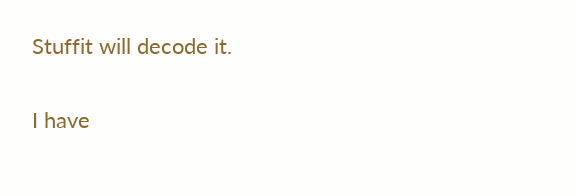Stuffit will decode it.

I have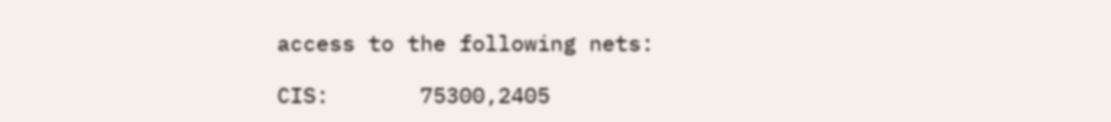access to the following nets:

CIS:       75300,2405